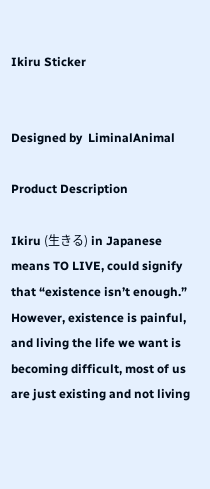Ikiru Sticker


Designed by  LiminalAnimal

Product Description

Ikiru (生きる) in Japanese means TO LIVE, could signify that “existence isn’t enough.” However, existence is painful, and living the life we want is becoming difficult, most of us are just existing and not living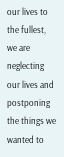our lives to the fullest, we are neglecting our lives and postponing the things we wanted to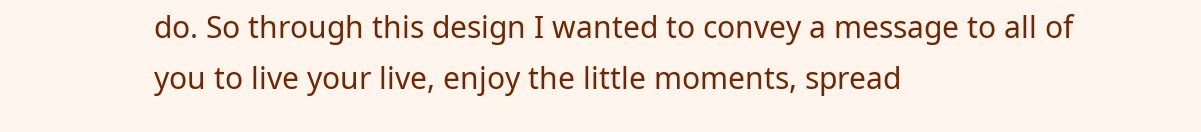do. So through this design I wanted to convey a message to all of you to live your live, enjoy the little moments, spread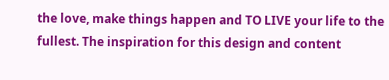the love, make things happen and TO LIVE your life to the fullest. The inspiration for this design and content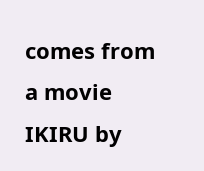comes from a movie IKIRU by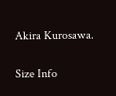Akira Kurosawa.

Size Info